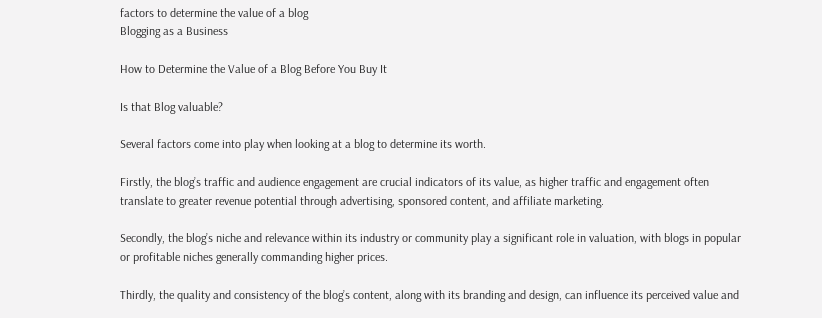factors to determine the value of a blog
Blogging as a Business

How to Determine the Value of a Blog Before You Buy It

Is that Blog valuable?

Several factors come into play when looking at a blog to determine its worth.

Firstly, the blog’s traffic and audience engagement are crucial indicators of its value, as higher traffic and engagement often translate to greater revenue potential through advertising, sponsored content, and affiliate marketing.

Secondly, the blog’s niche and relevance within its industry or community play a significant role in valuation, with blogs in popular or profitable niches generally commanding higher prices.

Thirdly, the quality and consistency of the blog’s content, along with its branding and design, can influence its perceived value and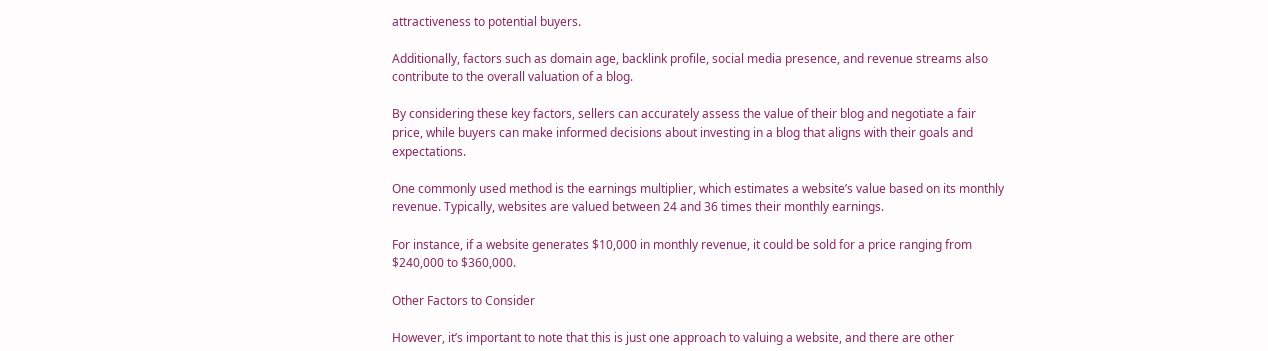attractiveness to potential buyers.

Additionally, factors such as domain age, backlink profile, social media presence, and revenue streams also contribute to the overall valuation of a blog.

By considering these key factors, sellers can accurately assess the value of their blog and negotiate a fair price, while buyers can make informed decisions about investing in a blog that aligns with their goals and expectations.

One commonly used method is the earnings multiplier, which estimates a website’s value based on its monthly revenue. Typically, websites are valued between 24 and 36 times their monthly earnings.

For instance, if a website generates $10,000 in monthly revenue, it could be sold for a price ranging from $240,000 to $360,000.

Other Factors to Consider

However, it’s important to note that this is just one approach to valuing a website, and there are other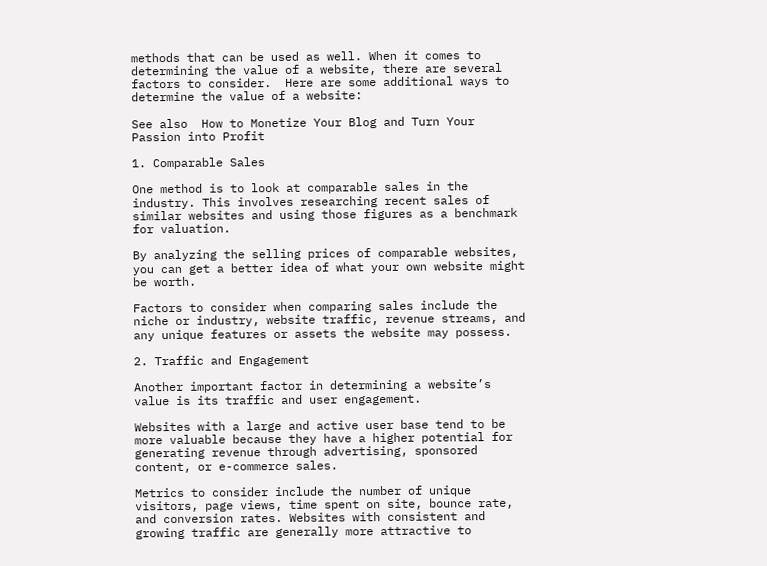methods that can be used as well. When it comes to determining the value of a website, there are several factors to consider.  Here are some additional ways to determine the value of a website:

See also  How to Monetize Your Blog and Turn Your Passion into Profit

1. Comparable Sales

One method is to look at comparable sales in the industry. This involves researching recent sales of similar websites and using those figures as a benchmark for valuation.

By analyzing the selling prices of comparable websites, you can get a better idea of what your own website might be worth.

Factors to consider when comparing sales include the niche or industry, website traffic, revenue streams, and any unique features or assets the website may possess.

2. Traffic and Engagement

Another important factor in determining a website’s value is its traffic and user engagement.

Websites with a large and active user base tend to be more valuable because they have a higher potential for generating revenue through advertising, sponsored content, or e-commerce sales.

Metrics to consider include the number of unique visitors, page views, time spent on site, bounce rate, and conversion rates. Websites with consistent and growing traffic are generally more attractive to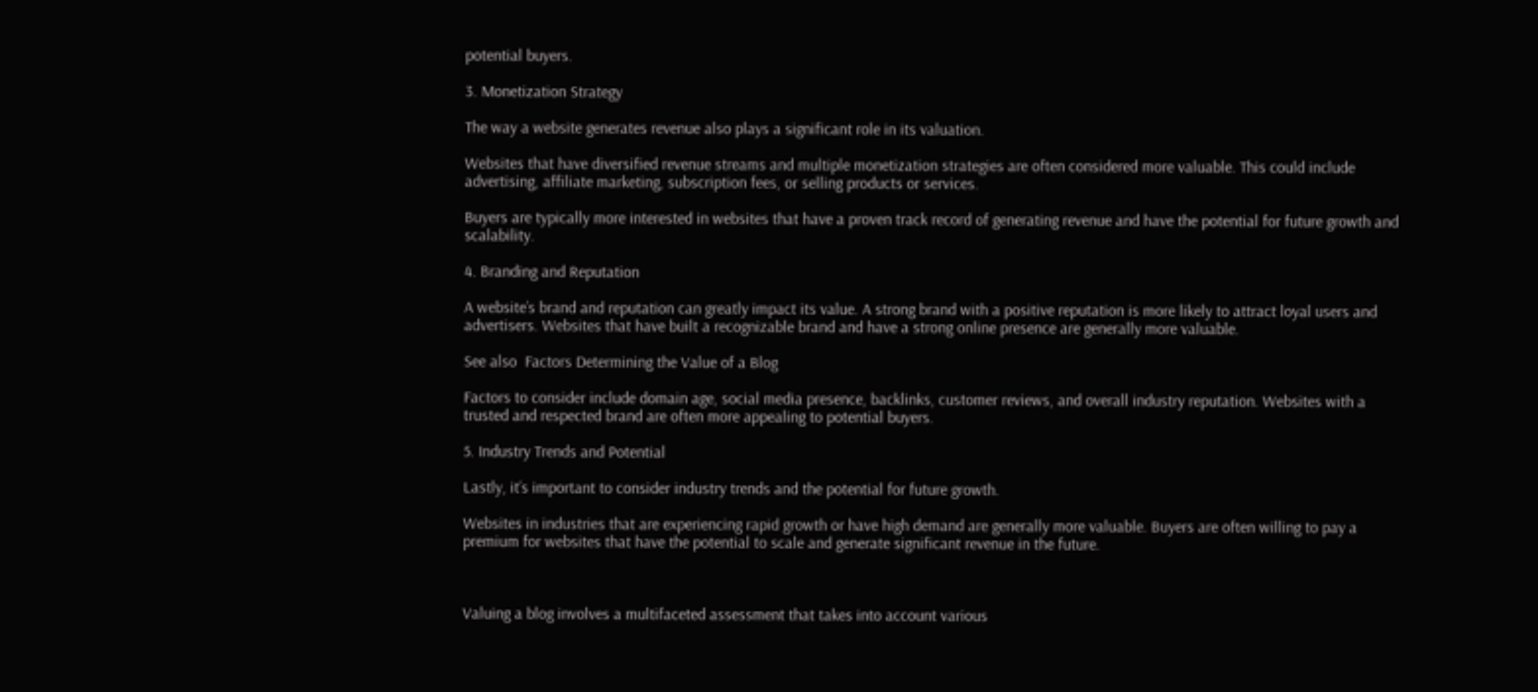potential buyers.

3. Monetization Strategy

The way a website generates revenue also plays a significant role in its valuation.

Websites that have diversified revenue streams and multiple monetization strategies are often considered more valuable. This could include advertising, affiliate marketing, subscription fees, or selling products or services.

Buyers are typically more interested in websites that have a proven track record of generating revenue and have the potential for future growth and scalability.

4. Branding and Reputation

A website’s brand and reputation can greatly impact its value. A strong brand with a positive reputation is more likely to attract loyal users and advertisers. Websites that have built a recognizable brand and have a strong online presence are generally more valuable.

See also  Factors Determining the Value of a Blog

Factors to consider include domain age, social media presence, backlinks, customer reviews, and overall industry reputation. Websites with a trusted and respected brand are often more appealing to potential buyers.

5. Industry Trends and Potential

Lastly, it’s important to consider industry trends and the potential for future growth.

Websites in industries that are experiencing rapid growth or have high demand are generally more valuable. Buyers are often willing to pay a premium for websites that have the potential to scale and generate significant revenue in the future.



Valuing a blog involves a multifaceted assessment that takes into account various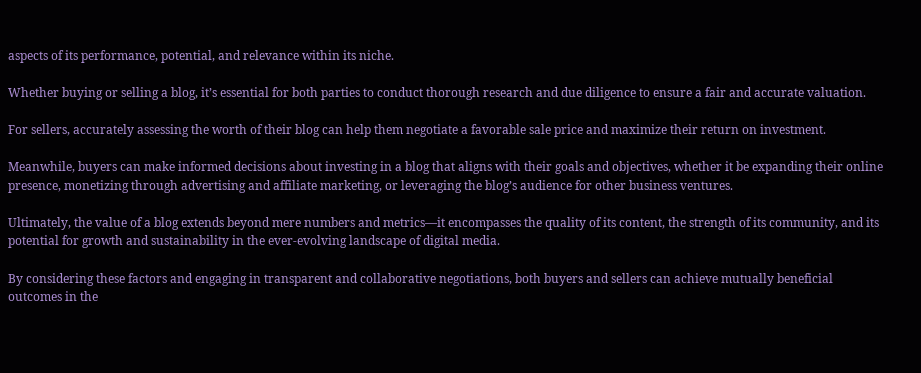aspects of its performance, potential, and relevance within its niche.

Whether buying or selling a blog, it’s essential for both parties to conduct thorough research and due diligence to ensure a fair and accurate valuation.

For sellers, accurately assessing the worth of their blog can help them negotiate a favorable sale price and maximize their return on investment.

Meanwhile, buyers can make informed decisions about investing in a blog that aligns with their goals and objectives, whether it be expanding their online presence, monetizing through advertising and affiliate marketing, or leveraging the blog’s audience for other business ventures.

Ultimately, the value of a blog extends beyond mere numbers and metrics—it encompasses the quality of its content, the strength of its community, and its potential for growth and sustainability in the ever-evolving landscape of digital media.

By considering these factors and engaging in transparent and collaborative negotiations, both buyers and sellers can achieve mutually beneficial outcomes in the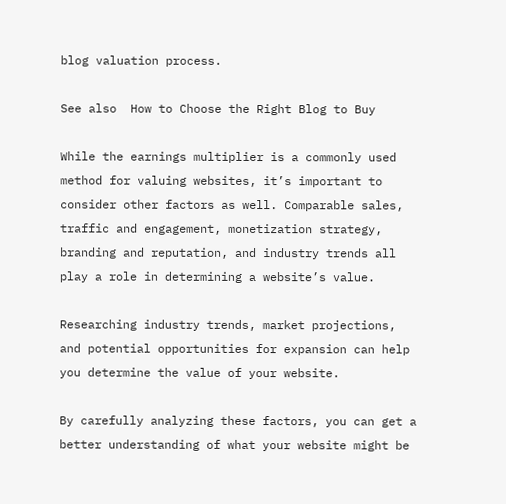blog valuation process.

See also  How to Choose the Right Blog to Buy

While the earnings multiplier is a commonly used method for valuing websites, it’s important to consider other factors as well. Comparable sales, traffic and engagement, monetization strategy, branding and reputation, and industry trends all play a role in determining a website’s value.

Researching industry trends, market projections, and potential opportunities for expansion can help you determine the value of your website.

By carefully analyzing these factors, you can get a better understanding of what your website might be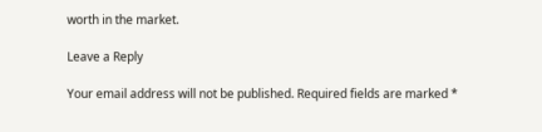worth in the market.

Leave a Reply

Your email address will not be published. Required fields are marked *